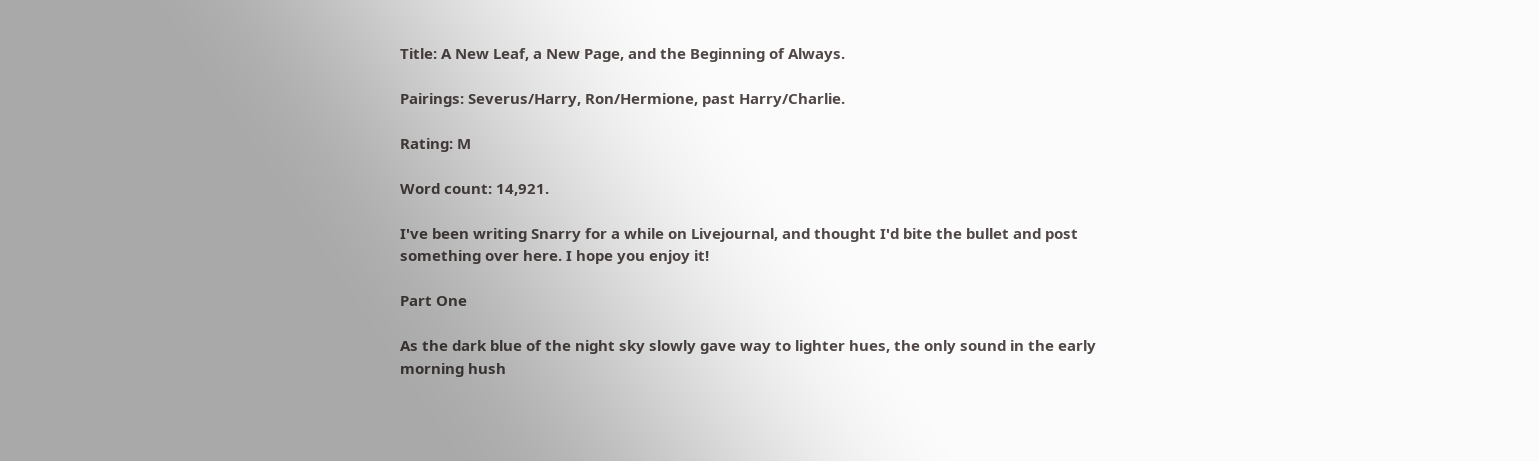Title: A New Leaf, a New Page, and the Beginning of Always.

Pairings: Severus/Harry, Ron/Hermione, past Harry/Charlie.

Rating: M

Word count: 14,921.

I've been writing Snarry for a while on Livejournal, and thought I'd bite the bullet and post something over here. I hope you enjoy it!

Part One

As the dark blue of the night sky slowly gave way to lighter hues, the only sound in the early morning hush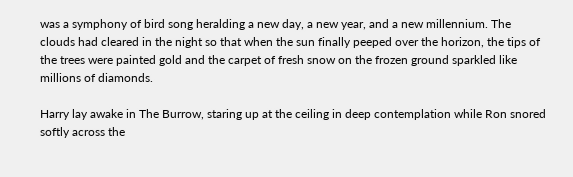was a symphony of bird song heralding a new day, a new year, and a new millennium. The clouds had cleared in the night so that when the sun finally peeped over the horizon, the tips of the trees were painted gold and the carpet of fresh snow on the frozen ground sparkled like millions of diamonds.

Harry lay awake in The Burrow, staring up at the ceiling in deep contemplation while Ron snored softly across the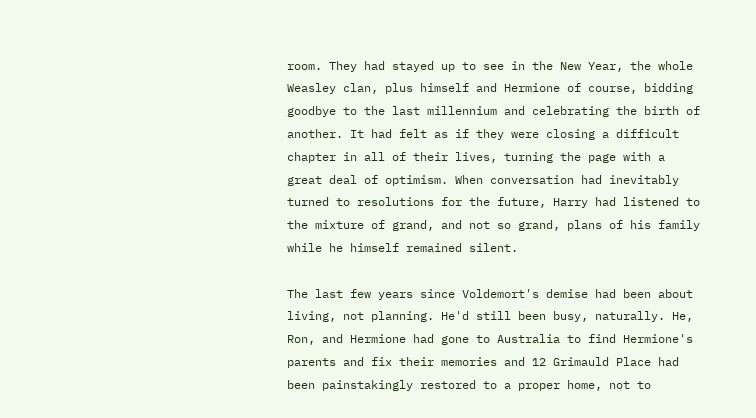room. They had stayed up to see in the New Year, the whole Weasley clan, plus himself and Hermione of course, bidding goodbye to the last millennium and celebrating the birth of another. It had felt as if they were closing a difficult chapter in all of their lives, turning the page with a great deal of optimism. When conversation had inevitably turned to resolutions for the future, Harry had listened to the mixture of grand, and not so grand, plans of his family while he himself remained silent.

The last few years since Voldemort's demise had been about living, not planning. He'd still been busy, naturally. He, Ron, and Hermione had gone to Australia to find Hermione's parents and fix their memories and 12 Grimauld Place had been painstakingly restored to a proper home, not to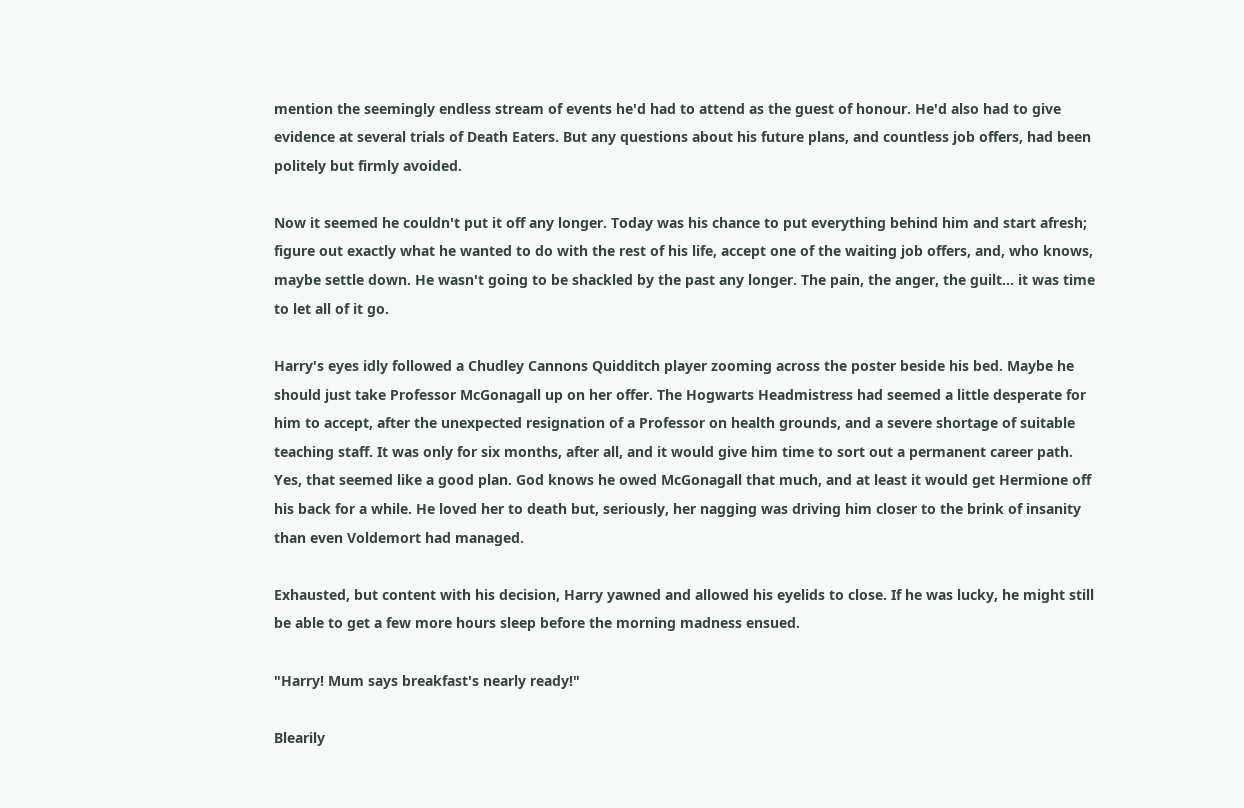mention the seemingly endless stream of events he'd had to attend as the guest of honour. He'd also had to give evidence at several trials of Death Eaters. But any questions about his future plans, and countless job offers, had been politely but firmly avoided.

Now it seemed he couldn't put it off any longer. Today was his chance to put everything behind him and start afresh; figure out exactly what he wanted to do with the rest of his life, accept one of the waiting job offers, and, who knows, maybe settle down. He wasn't going to be shackled by the past any longer. The pain, the anger, the guilt… it was time to let all of it go.

Harry's eyes idly followed a Chudley Cannons Quidditch player zooming across the poster beside his bed. Maybe he should just take Professor McGonagall up on her offer. The Hogwarts Headmistress had seemed a little desperate for him to accept, after the unexpected resignation of a Professor on health grounds, and a severe shortage of suitable teaching staff. It was only for six months, after all, and it would give him time to sort out a permanent career path. Yes, that seemed like a good plan. God knows he owed McGonagall that much, and at least it would get Hermione off his back for a while. He loved her to death but, seriously, her nagging was driving him closer to the brink of insanity than even Voldemort had managed.

Exhausted, but content with his decision, Harry yawned and allowed his eyelids to close. If he was lucky, he might still be able to get a few more hours sleep before the morning madness ensued.

"Harry! Mum says breakfast's nearly ready!"

Blearily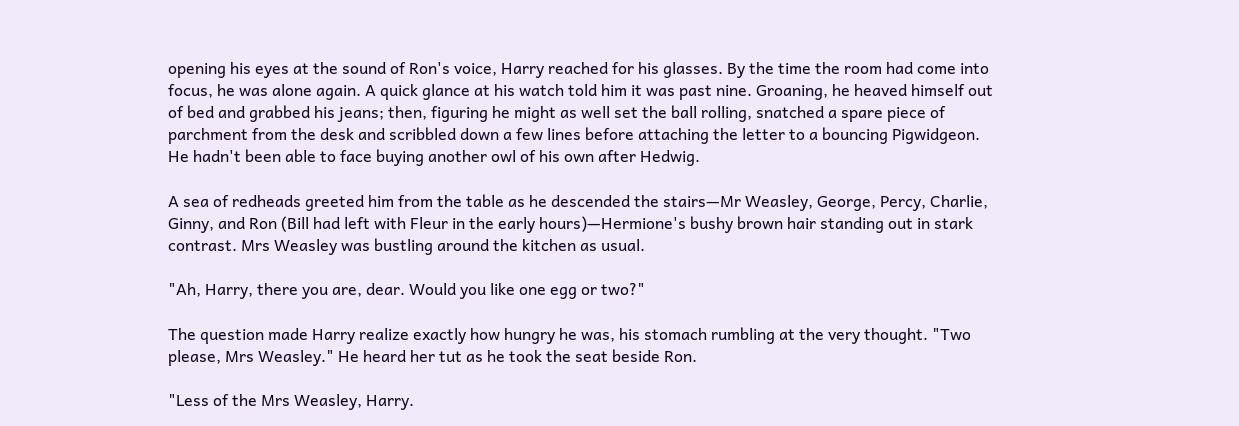opening his eyes at the sound of Ron's voice, Harry reached for his glasses. By the time the room had come into focus, he was alone again. A quick glance at his watch told him it was past nine. Groaning, he heaved himself out of bed and grabbed his jeans; then, figuring he might as well set the ball rolling, snatched a spare piece of parchment from the desk and scribbled down a few lines before attaching the letter to a bouncing Pigwidgeon. He hadn't been able to face buying another owl of his own after Hedwig.

A sea of redheads greeted him from the table as he descended the stairs—Mr Weasley, George, Percy, Charlie, Ginny, and Ron (Bill had left with Fleur in the early hours)—Hermione's bushy brown hair standing out in stark contrast. Mrs Weasley was bustling around the kitchen as usual.

"Ah, Harry, there you are, dear. Would you like one egg or two?"

The question made Harry realize exactly how hungry he was, his stomach rumbling at the very thought. "Two please, Mrs Weasley." He heard her tut as he took the seat beside Ron.

"Less of the Mrs Weasley, Harry.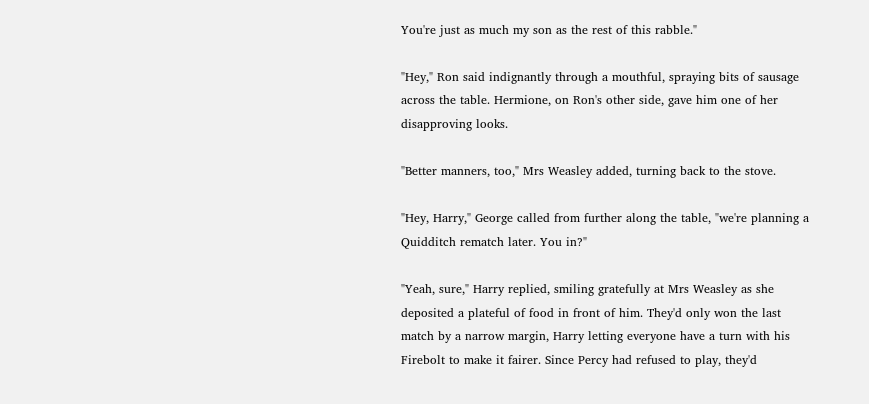You're just as much my son as the rest of this rabble."

"Hey," Ron said indignantly through a mouthful, spraying bits of sausage across the table. Hermione, on Ron's other side, gave him one of her disapproving looks.

"Better manners, too," Mrs Weasley added, turning back to the stove.

"Hey, Harry," George called from further along the table, "we're planning a Quidditch rematch later. You in?"

"Yeah, sure," Harry replied, smiling gratefully at Mrs Weasley as she deposited a plateful of food in front of him. They'd only won the last match by a narrow margin, Harry letting everyone have a turn with his Firebolt to make it fairer. Since Percy had refused to play, they'd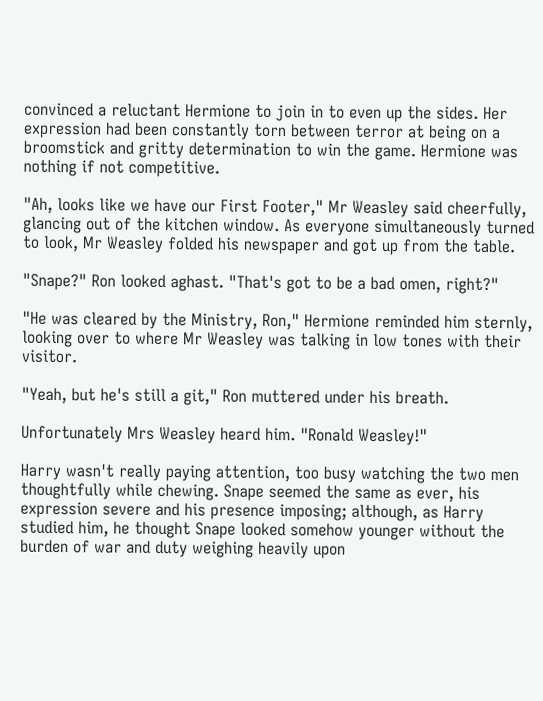convinced a reluctant Hermione to join in to even up the sides. Her expression had been constantly torn between terror at being on a broomstick and gritty determination to win the game. Hermione was nothing if not competitive.

"Ah, looks like we have our First Footer," Mr Weasley said cheerfully, glancing out of the kitchen window. As everyone simultaneously turned to look, Mr Weasley folded his newspaper and got up from the table.

"Snape?" Ron looked aghast. "That's got to be a bad omen, right?"

"He was cleared by the Ministry, Ron," Hermione reminded him sternly, looking over to where Mr Weasley was talking in low tones with their visitor.

"Yeah, but he's still a git," Ron muttered under his breath.

Unfortunately Mrs Weasley heard him. "Ronald Weasley!"

Harry wasn't really paying attention, too busy watching the two men thoughtfully while chewing. Snape seemed the same as ever, his expression severe and his presence imposing; although, as Harry studied him, he thought Snape looked somehow younger without the burden of war and duty weighing heavily upon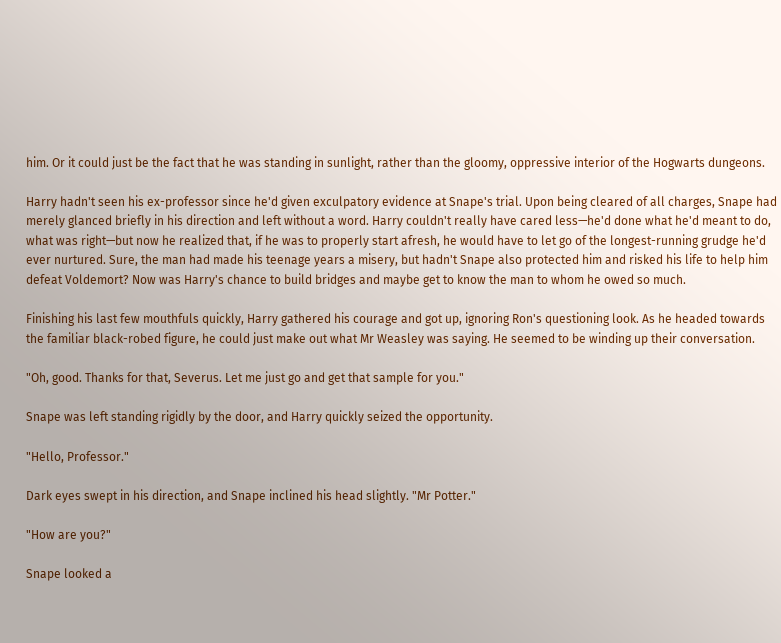him. Or it could just be the fact that he was standing in sunlight, rather than the gloomy, oppressive interior of the Hogwarts dungeons.

Harry hadn't seen his ex-professor since he'd given exculpatory evidence at Snape's trial. Upon being cleared of all charges, Snape had merely glanced briefly in his direction and left without a word. Harry couldn't really have cared less—he'd done what he'd meant to do, what was right—but now he realized that, if he was to properly start afresh, he would have to let go of the longest-running grudge he'd ever nurtured. Sure, the man had made his teenage years a misery, but hadn't Snape also protected him and risked his life to help him defeat Voldemort? Now was Harry's chance to build bridges and maybe get to know the man to whom he owed so much.

Finishing his last few mouthfuls quickly, Harry gathered his courage and got up, ignoring Ron's questioning look. As he headed towards the familiar black-robed figure, he could just make out what Mr Weasley was saying. He seemed to be winding up their conversation.

"Oh, good. Thanks for that, Severus. Let me just go and get that sample for you."

Snape was left standing rigidly by the door, and Harry quickly seized the opportunity.

"Hello, Professor."

Dark eyes swept in his direction, and Snape inclined his head slightly. "Mr Potter."

"How are you?"

Snape looked a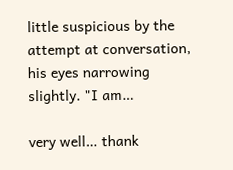little suspicious by the attempt at conversation, his eyes narrowing slightly. "I am…

very well… thank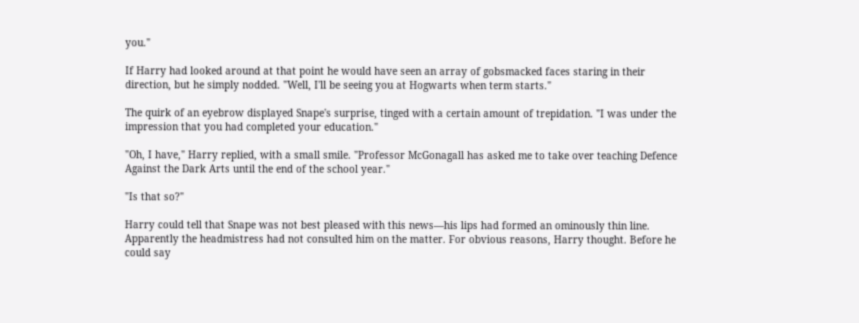you."

If Harry had looked around at that point he would have seen an array of gobsmacked faces staring in their direction, but he simply nodded. "Well, I'll be seeing you at Hogwarts when term starts."

The quirk of an eyebrow displayed Snape's surprise, tinged with a certain amount of trepidation. "I was under the impression that you had completed your education."

"Oh, I have," Harry replied, with a small smile. "Professor McGonagall has asked me to take over teaching Defence Against the Dark Arts until the end of the school year."

"Is that so?"

Harry could tell that Snape was not best pleased with this news—his lips had formed an ominously thin line. Apparently the headmistress had not consulted him on the matter. For obvious reasons, Harry thought. Before he could say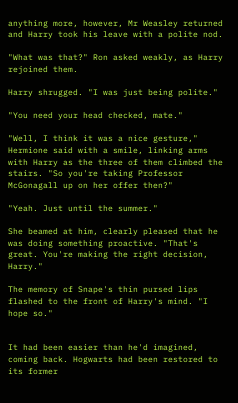anything more, however, Mr Weasley returned and Harry took his leave with a polite nod.

"What was that?" Ron asked weakly, as Harry rejoined them.

Harry shrugged. "I was just being polite."

"You need your head checked, mate."

"Well, I think it was a nice gesture," Hermione said with a smile, linking arms with Harry as the three of them climbed the stairs. "So you're taking Professor McGonagall up on her offer then?"

"Yeah. Just until the summer."

She beamed at him, clearly pleased that he was doing something proactive. "That's great. You're making the right decision, Harry."

The memory of Snape's thin pursed lips flashed to the front of Harry's mind. "I hope so."


It had been easier than he'd imagined, coming back. Hogwarts had been restored to its former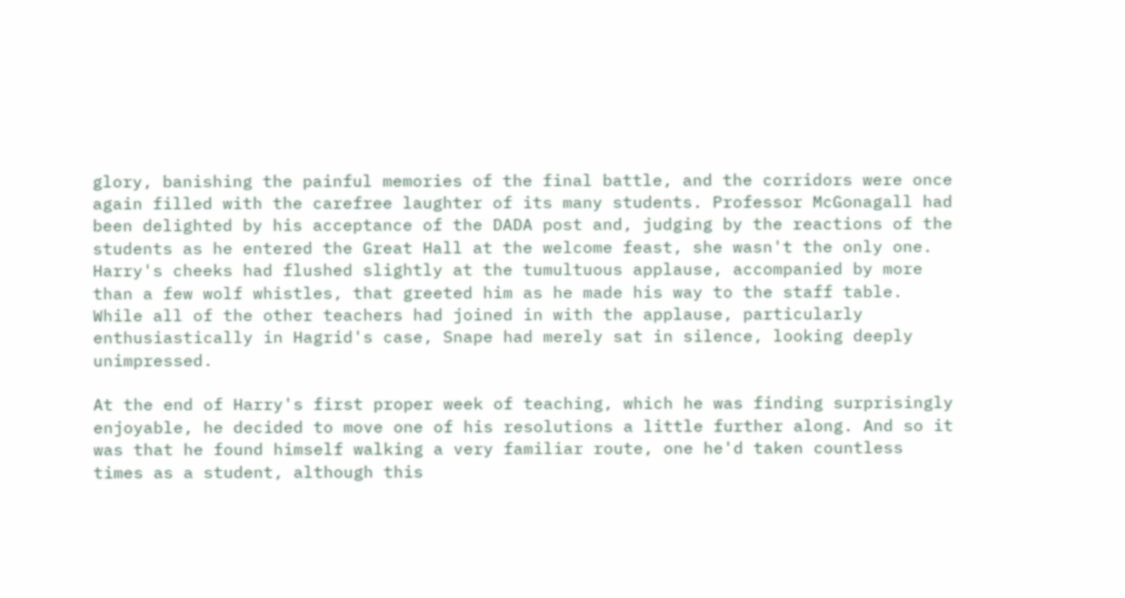glory, banishing the painful memories of the final battle, and the corridors were once again filled with the carefree laughter of its many students. Professor McGonagall had been delighted by his acceptance of the DADA post and, judging by the reactions of the students as he entered the Great Hall at the welcome feast, she wasn't the only one. Harry's cheeks had flushed slightly at the tumultuous applause, accompanied by more than a few wolf whistles, that greeted him as he made his way to the staff table. While all of the other teachers had joined in with the applause, particularly enthusiastically in Hagrid's case, Snape had merely sat in silence, looking deeply unimpressed.

At the end of Harry's first proper week of teaching, which he was finding surprisingly enjoyable, he decided to move one of his resolutions a little further along. And so it was that he found himself walking a very familiar route, one he'd taken countless times as a student, although this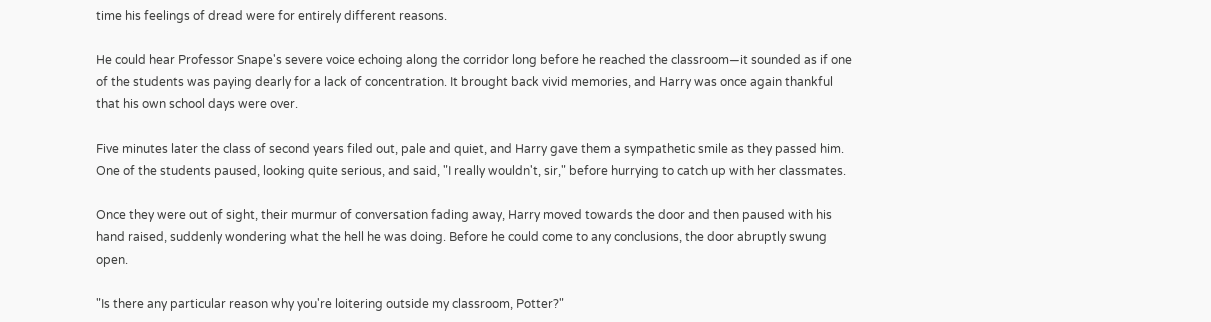time his feelings of dread were for entirely different reasons.

He could hear Professor Snape's severe voice echoing along the corridor long before he reached the classroom—it sounded as if one of the students was paying dearly for a lack of concentration. It brought back vivid memories, and Harry was once again thankful that his own school days were over.

Five minutes later the class of second years filed out, pale and quiet, and Harry gave them a sympathetic smile as they passed him. One of the students paused, looking quite serious, and said, "I really wouldn't, sir," before hurrying to catch up with her classmates.

Once they were out of sight, their murmur of conversation fading away, Harry moved towards the door and then paused with his hand raised, suddenly wondering what the hell he was doing. Before he could come to any conclusions, the door abruptly swung open.

"Is there any particular reason why you're loitering outside my classroom, Potter?"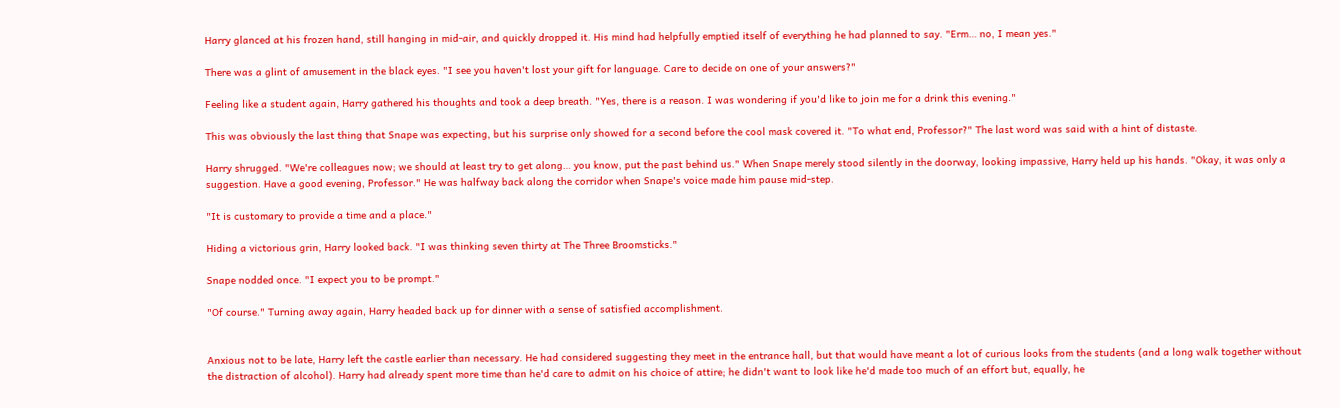Harry glanced at his frozen hand, still hanging in mid-air, and quickly dropped it. His mind had helpfully emptied itself of everything he had planned to say. "Erm… no, I mean yes."

There was a glint of amusement in the black eyes. "I see you haven't lost your gift for language. Care to decide on one of your answers?"

Feeling like a student again, Harry gathered his thoughts and took a deep breath. "Yes, there is a reason. I was wondering if you'd like to join me for a drink this evening."

This was obviously the last thing that Snape was expecting, but his surprise only showed for a second before the cool mask covered it. "To what end, Professor?" The last word was said with a hint of distaste.

Harry shrugged. "We're colleagues now; we should at least try to get along… you know, put the past behind us." When Snape merely stood silently in the doorway, looking impassive, Harry held up his hands. "Okay, it was only a suggestion. Have a good evening, Professor." He was halfway back along the corridor when Snape's voice made him pause mid-step.

"It is customary to provide a time and a place."

Hiding a victorious grin, Harry looked back. "I was thinking seven thirty at The Three Broomsticks."

Snape nodded once. "I expect you to be prompt."

"Of course." Turning away again, Harry headed back up for dinner with a sense of satisfied accomplishment.


Anxious not to be late, Harry left the castle earlier than necessary. He had considered suggesting they meet in the entrance hall, but that would have meant a lot of curious looks from the students (and a long walk together without the distraction of alcohol). Harry had already spent more time than he'd care to admit on his choice of attire; he didn't want to look like he'd made too much of an effort but, equally, he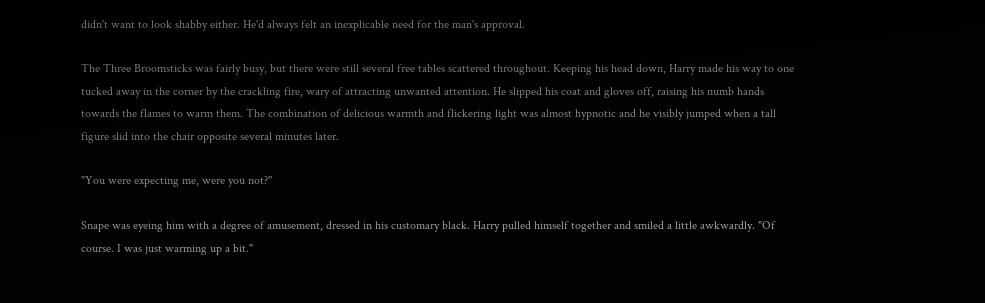didn't want to look shabby either. He'd always felt an inexplicable need for the man's approval.

The Three Broomsticks was fairly busy, but there were still several free tables scattered throughout. Keeping his head down, Harry made his way to one tucked away in the corner by the crackling fire, wary of attracting unwanted attention. He slipped his coat and gloves off, raising his numb hands towards the flames to warm them. The combination of delicious warmth and flickering light was almost hypnotic and he visibly jumped when a tall figure slid into the chair opposite several minutes later.

"You were expecting me, were you not?"

Snape was eyeing him with a degree of amusement, dressed in his customary black. Harry pulled himself together and smiled a little awkwardly. "Of course. I was just warming up a bit."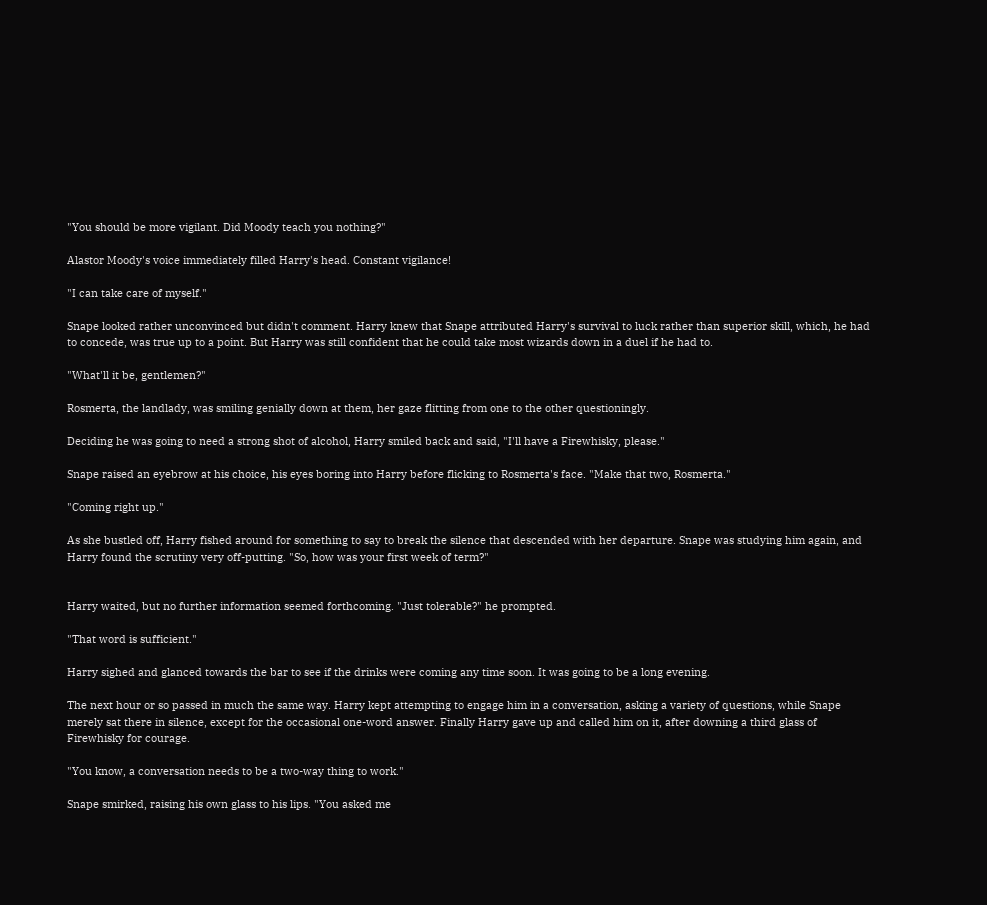"You should be more vigilant. Did Moody teach you nothing?"

Alastor Moody's voice immediately filled Harry's head. Constant vigilance!

"I can take care of myself."

Snape looked rather unconvinced but didn't comment. Harry knew that Snape attributed Harry's survival to luck rather than superior skill, which, he had to concede, was true up to a point. But Harry was still confident that he could take most wizards down in a duel if he had to.

"What'll it be, gentlemen?"

Rosmerta, the landlady, was smiling genially down at them, her gaze flitting from one to the other questioningly.

Deciding he was going to need a strong shot of alcohol, Harry smiled back and said, "I'll have a Firewhisky, please."

Snape raised an eyebrow at his choice, his eyes boring into Harry before flicking to Rosmerta's face. "Make that two, Rosmerta."

"Coming right up."

As she bustled off, Harry fished around for something to say to break the silence that descended with her departure. Snape was studying him again, and Harry found the scrutiny very off-putting. "So, how was your first week of term?"


Harry waited, but no further information seemed forthcoming. "Just tolerable?" he prompted.

"That word is sufficient."

Harry sighed and glanced towards the bar to see if the drinks were coming any time soon. It was going to be a long evening.

The next hour or so passed in much the same way. Harry kept attempting to engage him in a conversation, asking a variety of questions, while Snape merely sat there in silence, except for the occasional one-word answer. Finally Harry gave up and called him on it, after downing a third glass of Firewhisky for courage.

"You know, a conversation needs to be a two-way thing to work."

Snape smirked, raising his own glass to his lips. "You asked me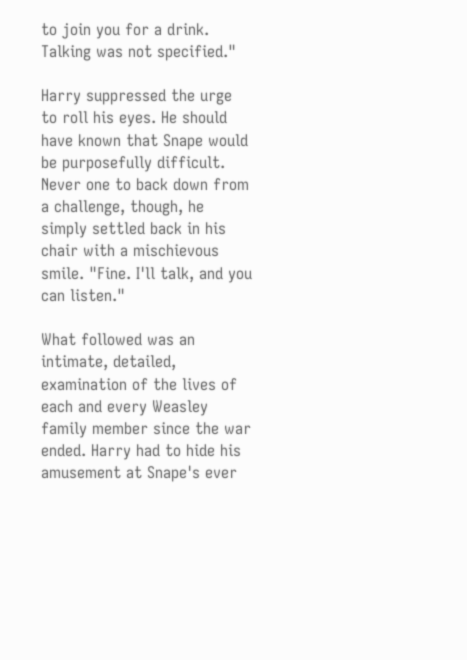to join you for a drink. Talking was not specified."

Harry suppressed the urge to roll his eyes. He should have known that Snape would be purposefully difficult. Never one to back down from a challenge, though, he simply settled back in his chair with a mischievous smile. "Fine. I'll talk, and you can listen."

What followed was an intimate, detailed, examination of the lives of each and every Weasley family member since the war ended. Harry had to hide his amusement at Snape's ever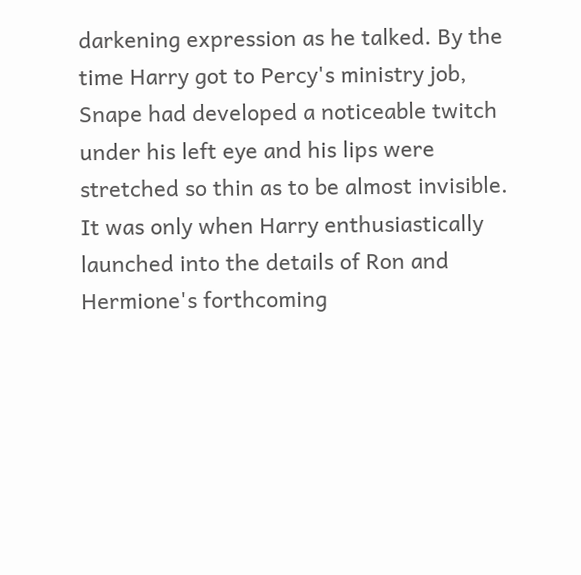darkening expression as he talked. By the time Harry got to Percy's ministry job, Snape had developed a noticeable twitch under his left eye and his lips were stretched so thin as to be almost invisible. It was only when Harry enthusiastically launched into the details of Ron and Hermione's forthcoming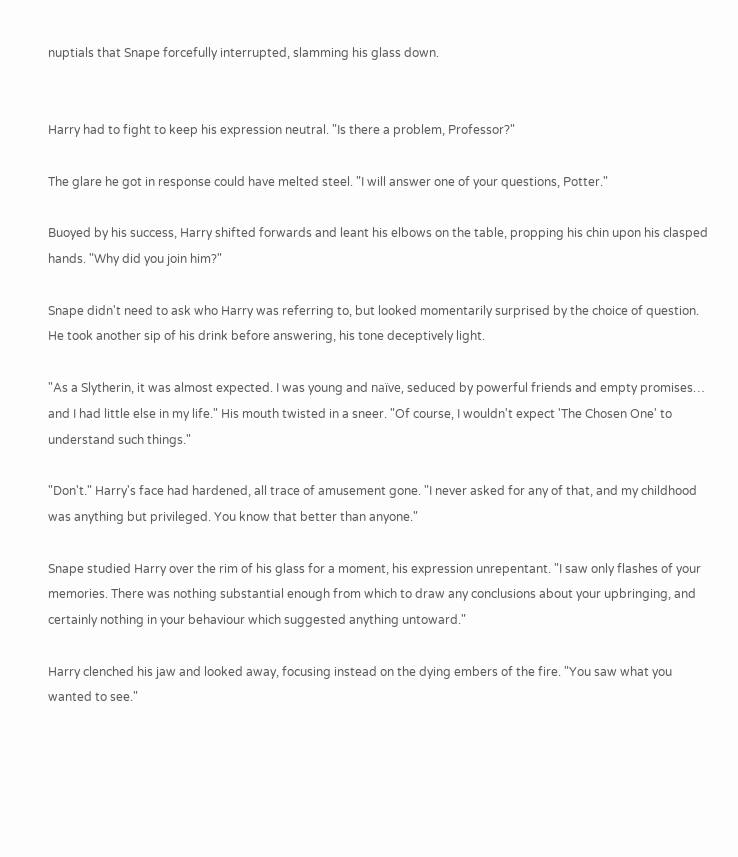nuptials that Snape forcefully interrupted, slamming his glass down.


Harry had to fight to keep his expression neutral. "Is there a problem, Professor?"

The glare he got in response could have melted steel. "I will answer one of your questions, Potter."

Buoyed by his success, Harry shifted forwards and leant his elbows on the table, propping his chin upon his clasped hands. "Why did you join him?"

Snape didn't need to ask who Harry was referring to, but looked momentarily surprised by the choice of question. He took another sip of his drink before answering, his tone deceptively light.

"As a Slytherin, it was almost expected. I was young and naïve, seduced by powerful friends and empty promises… and I had little else in my life." His mouth twisted in a sneer. "Of course, I wouldn't expect 'The Chosen One' to understand such things."

"Don't." Harry's face had hardened, all trace of amusement gone. "I never asked for any of that, and my childhood was anything but privileged. You know that better than anyone."

Snape studied Harry over the rim of his glass for a moment, his expression unrepentant. "I saw only flashes of your memories. There was nothing substantial enough from which to draw any conclusions about your upbringing, and certainly nothing in your behaviour which suggested anything untoward."

Harry clenched his jaw and looked away, focusing instead on the dying embers of the fire. "You saw what you wanted to see."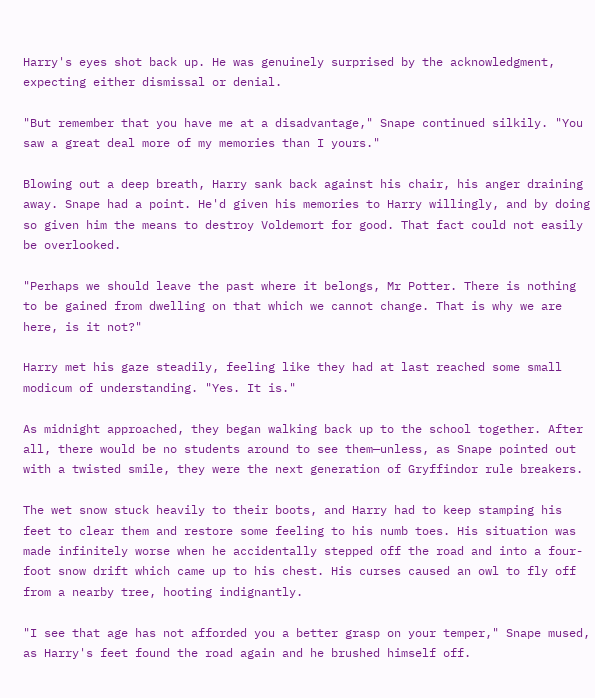Harry's eyes shot back up. He was genuinely surprised by the acknowledgment, expecting either dismissal or denial.

"But remember that you have me at a disadvantage," Snape continued silkily. "You saw a great deal more of my memories than I yours."

Blowing out a deep breath, Harry sank back against his chair, his anger draining away. Snape had a point. He'd given his memories to Harry willingly, and by doing so given him the means to destroy Voldemort for good. That fact could not easily be overlooked.

"Perhaps we should leave the past where it belongs, Mr Potter. There is nothing to be gained from dwelling on that which we cannot change. That is why we are here, is it not?"

Harry met his gaze steadily, feeling like they had at last reached some small modicum of understanding. "Yes. It is."

As midnight approached, they began walking back up to the school together. After all, there would be no students around to see them—unless, as Snape pointed out with a twisted smile, they were the next generation of Gryffindor rule breakers.

The wet snow stuck heavily to their boots, and Harry had to keep stamping his feet to clear them and restore some feeling to his numb toes. His situation was made infinitely worse when he accidentally stepped off the road and into a four-foot snow drift which came up to his chest. His curses caused an owl to fly off from a nearby tree, hooting indignantly.

"I see that age has not afforded you a better grasp on your temper," Snape mused, as Harry's feet found the road again and he brushed himself off.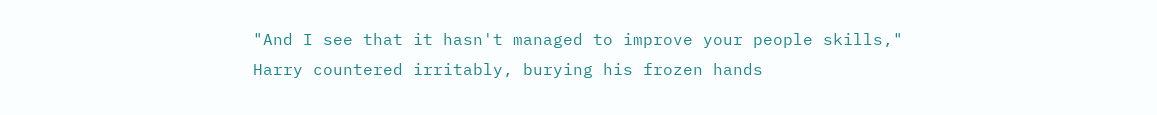"And I see that it hasn't managed to improve your people skills," Harry countered irritably, burying his frozen hands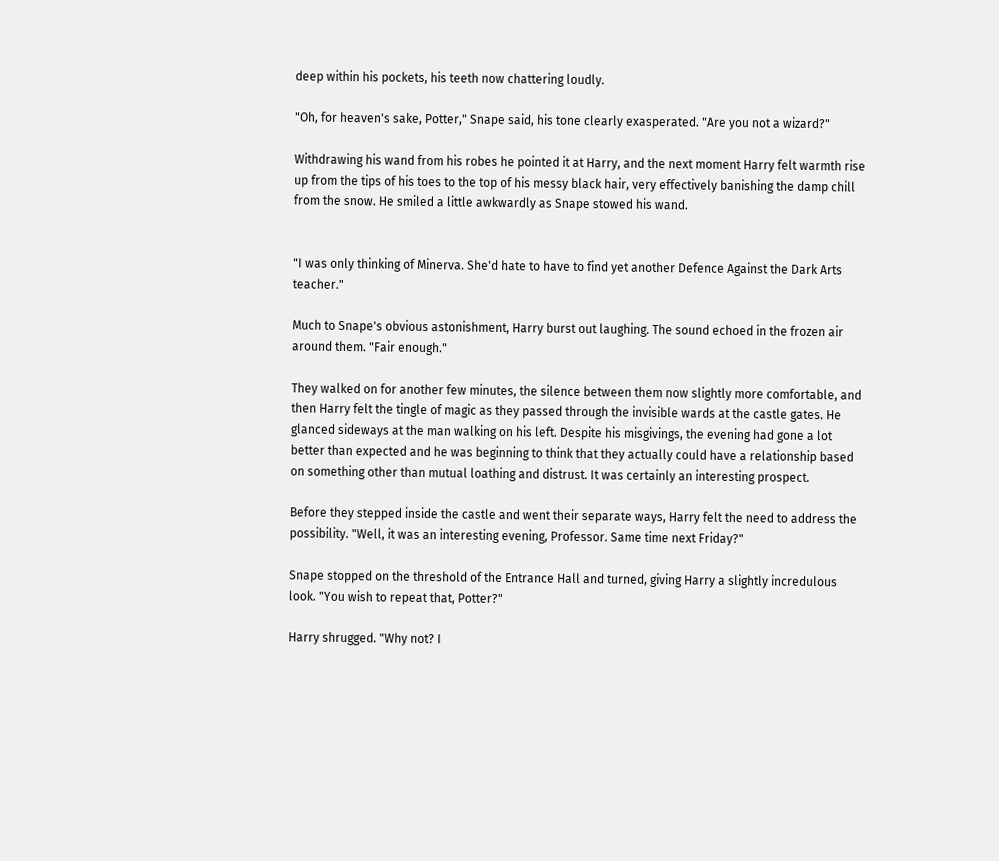deep within his pockets, his teeth now chattering loudly.

"Oh, for heaven's sake, Potter," Snape said, his tone clearly exasperated. "Are you not a wizard?"

Withdrawing his wand from his robes he pointed it at Harry, and the next moment Harry felt warmth rise up from the tips of his toes to the top of his messy black hair, very effectively banishing the damp chill from the snow. He smiled a little awkwardly as Snape stowed his wand.


"I was only thinking of Minerva. She'd hate to have to find yet another Defence Against the Dark Arts teacher."

Much to Snape's obvious astonishment, Harry burst out laughing. The sound echoed in the frozen air around them. "Fair enough."

They walked on for another few minutes, the silence between them now slightly more comfortable, and then Harry felt the tingle of magic as they passed through the invisible wards at the castle gates. He glanced sideways at the man walking on his left. Despite his misgivings, the evening had gone a lot better than expected and he was beginning to think that they actually could have a relationship based on something other than mutual loathing and distrust. It was certainly an interesting prospect.

Before they stepped inside the castle and went their separate ways, Harry felt the need to address the possibility. "Well, it was an interesting evening, Professor. Same time next Friday?"

Snape stopped on the threshold of the Entrance Hall and turned, giving Harry a slightly incredulous look. "You wish to repeat that, Potter?"

Harry shrugged. "Why not? I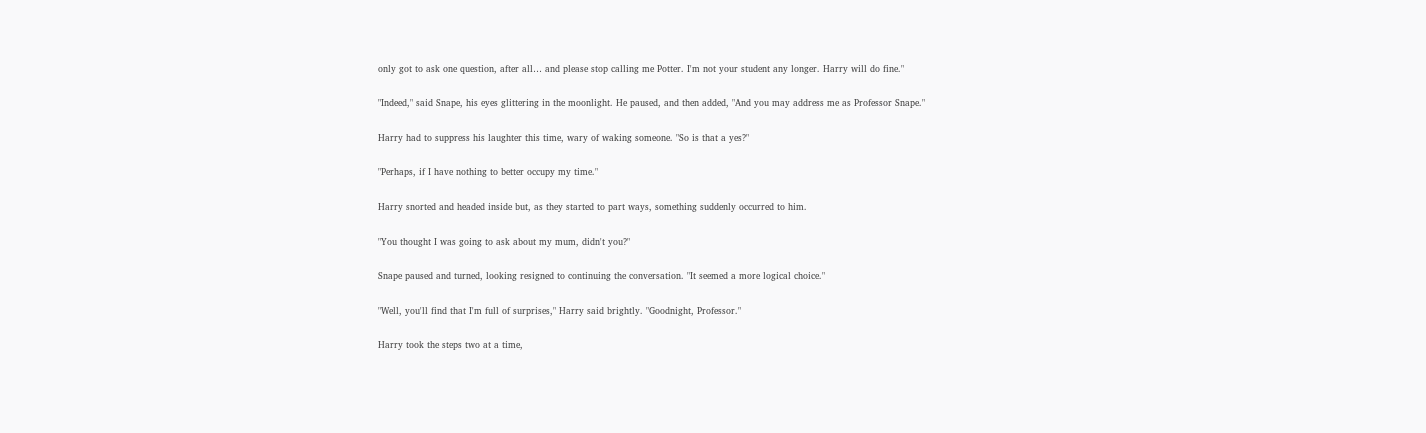only got to ask one question, after all… and please stop calling me Potter. I'm not your student any longer. Harry will do fine."

"Indeed," said Snape, his eyes glittering in the moonlight. He paused, and then added, "And you may address me as Professor Snape."

Harry had to suppress his laughter this time, wary of waking someone. "So is that a yes?"

"Perhaps, if I have nothing to better occupy my time."

Harry snorted and headed inside but, as they started to part ways, something suddenly occurred to him.

"You thought I was going to ask about my mum, didn't you?"

Snape paused and turned, looking resigned to continuing the conversation. "It seemed a more logical choice."

"Well, you'll find that I'm full of surprises," Harry said brightly. "Goodnight, Professor."

Harry took the steps two at a time,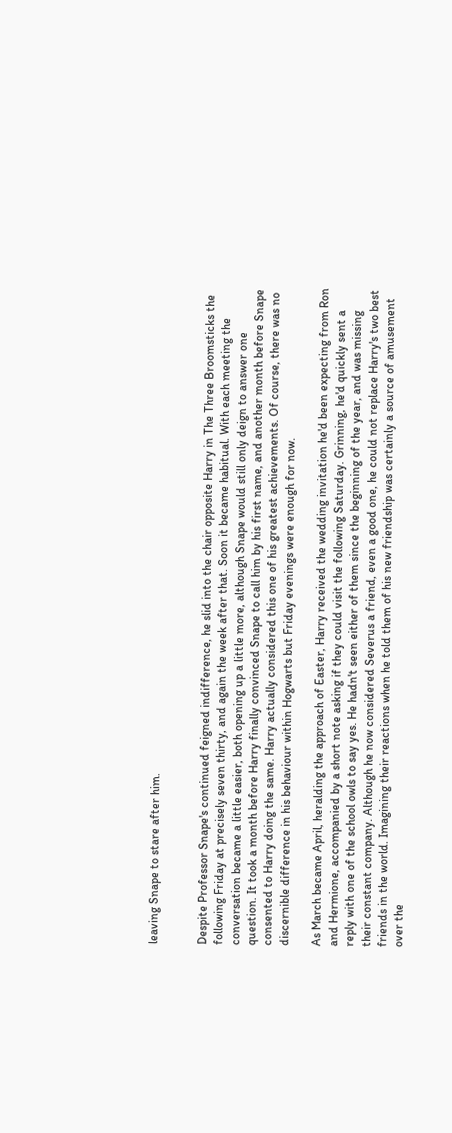leaving Snape to stare after him.


Despite Professor Snape's continued feigned indifference, he slid into the chair opposite Harry in The Three Broomsticks the following Friday at precisely seven thirty, and again the week after that. Soon it became habitual. With each meeting the conversation became a little easier, both opening up a little more, although Snape would still only deign to answer one question. It took a month before Harry finally convinced Snape to call him by his first name, and another month before Snape consented to Harry doing the same. Harry actually considered this one of his greatest achievements. Of course, there was no discernible difference in his behaviour within Hogwarts but Friday evenings were enough for now.

As March became April, heralding the approach of Easter, Harry received the wedding invitation he'd been expecting from Ron and Hermione, accompanied by a short note asking if they could visit the following Saturday. Grinning, he'd quickly sent a reply with one of the school owls to say yes. He hadn't seen either of them since the beginning of the year, and was missing their constant company. Although he now considered Severus a friend, even a good one, he could not replace Harry's two best friends in the world. Imagining their reactions when he told them of his new friendship was certainly a source of amusement over the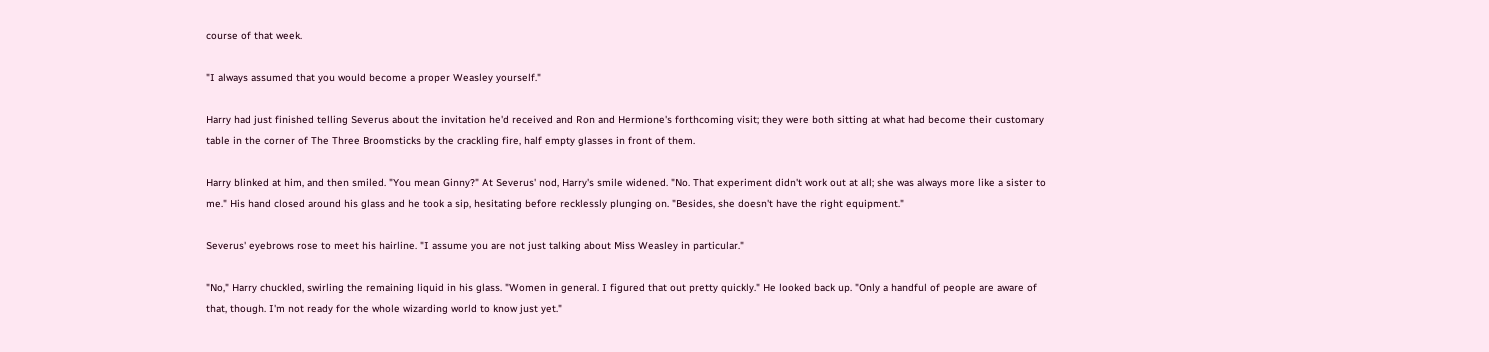course of that week.

"I always assumed that you would become a proper Weasley yourself."

Harry had just finished telling Severus about the invitation he'd received and Ron and Hermione's forthcoming visit; they were both sitting at what had become their customary table in the corner of The Three Broomsticks by the crackling fire, half empty glasses in front of them.

Harry blinked at him, and then smiled. "You mean Ginny?" At Severus' nod, Harry's smile widened. "No. That experiment didn't work out at all; she was always more like a sister to me." His hand closed around his glass and he took a sip, hesitating before recklessly plunging on. "Besides, she doesn't have the right equipment."

Severus' eyebrows rose to meet his hairline. "I assume you are not just talking about Miss Weasley in particular."

"No," Harry chuckled, swirling the remaining liquid in his glass. "Women in general. I figured that out pretty quickly." He looked back up. "Only a handful of people are aware of that, though. I'm not ready for the whole wizarding world to know just yet."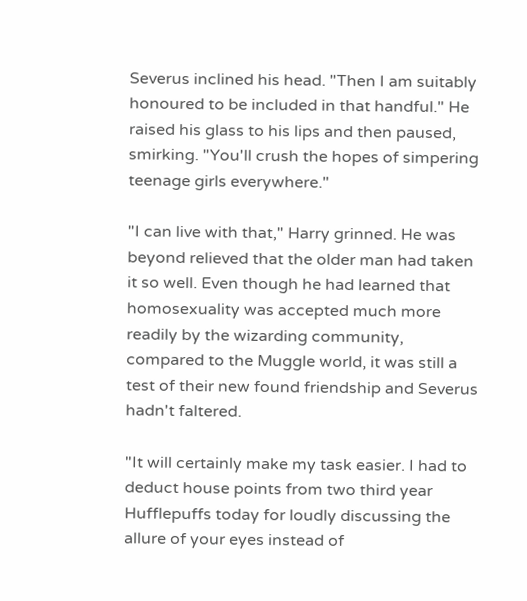Severus inclined his head. "Then I am suitably honoured to be included in that handful." He raised his glass to his lips and then paused, smirking. "You'll crush the hopes of simpering teenage girls everywhere."

"I can live with that," Harry grinned. He was beyond relieved that the older man had taken it so well. Even though he had learned that homosexuality was accepted much more readily by the wizarding community, compared to the Muggle world, it was still a test of their new found friendship and Severus hadn't faltered.

"It will certainly make my task easier. I had to deduct house points from two third year Hufflepuffs today for loudly discussing the allure of your eyes instead of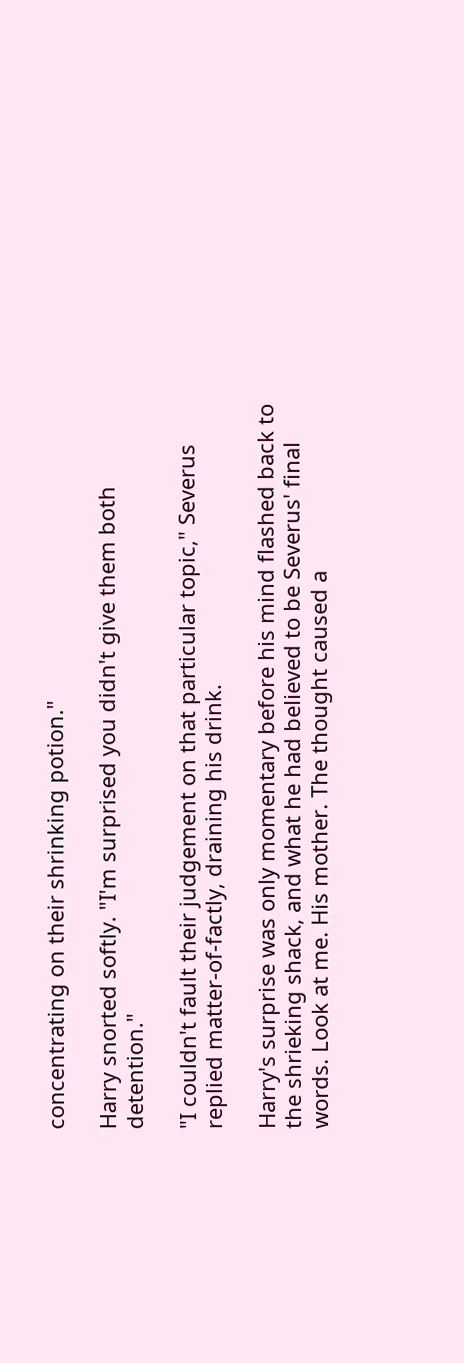concentrating on their shrinking potion."

Harry snorted softly. "I'm surprised you didn't give them both detention."

"I couldn't fault their judgement on that particular topic," Severus replied matter-of-factly, draining his drink.

Harry's surprise was only momentary before his mind flashed back to the shrieking shack, and what he had believed to be Severus' final words. Look at me. His mother. The thought caused a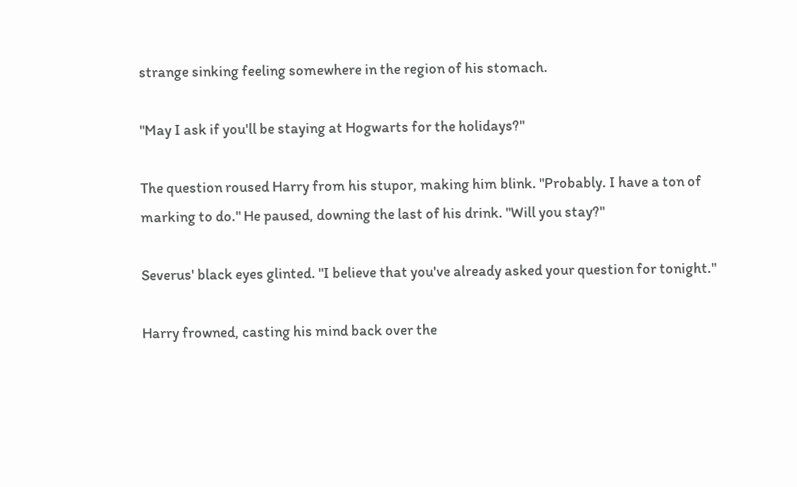strange sinking feeling somewhere in the region of his stomach.

"May I ask if you'll be staying at Hogwarts for the holidays?"

The question roused Harry from his stupor, making him blink. "Probably. I have a ton of marking to do." He paused, downing the last of his drink. "Will you stay?"

Severus' black eyes glinted. "I believe that you've already asked your question for tonight."

Harry frowned, casting his mind back over the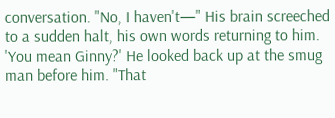conversation. "No, I haven't—" His brain screeched to a sudden halt, his own words returning to him. 'You mean Ginny?' He looked back up at the smug man before him. "That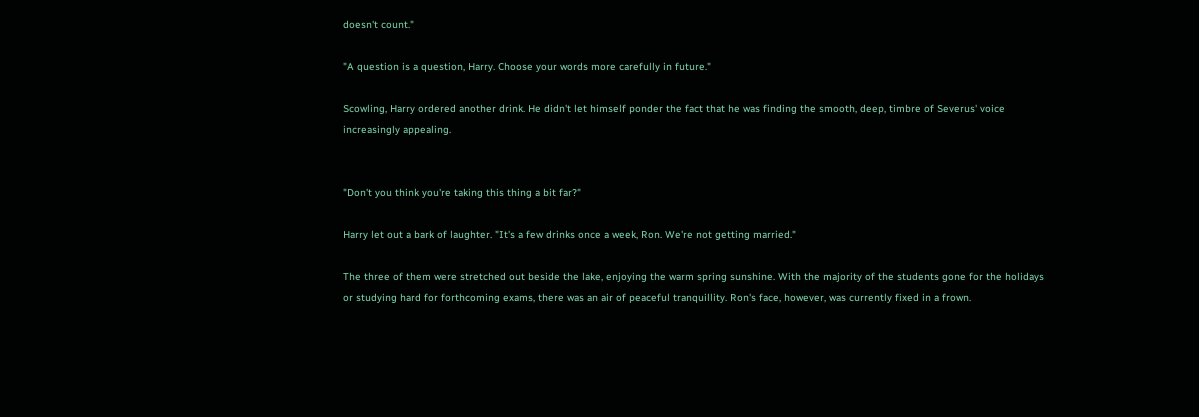doesn't count."

"A question is a question, Harry. Choose your words more carefully in future."

Scowling, Harry ordered another drink. He didn't let himself ponder the fact that he was finding the smooth, deep, timbre of Severus' voice increasingly appealing.


"Don't you think you're taking this thing a bit far?"

Harry let out a bark of laughter. "It's a few drinks once a week, Ron. We're not getting married."

The three of them were stretched out beside the lake, enjoying the warm spring sunshine. With the majority of the students gone for the holidays or studying hard for forthcoming exams, there was an air of peaceful tranquillity. Ron's face, however, was currently fixed in a frown.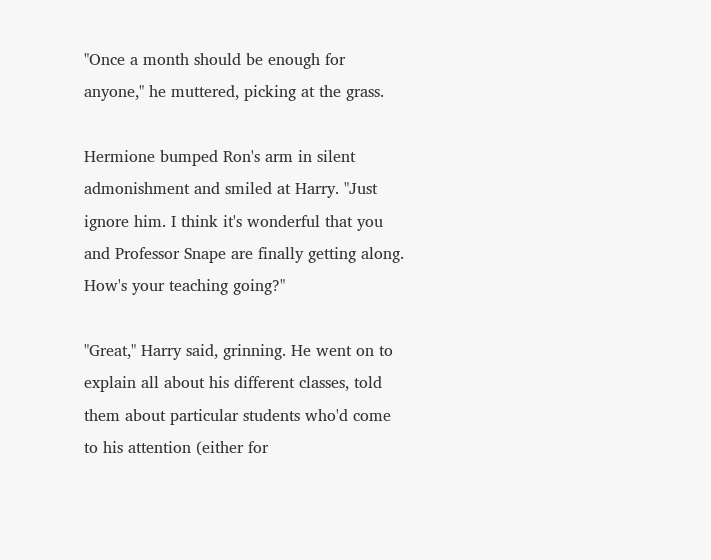"Once a month should be enough for anyone," he muttered, picking at the grass.

Hermione bumped Ron's arm in silent admonishment and smiled at Harry. "Just ignore him. I think it's wonderful that you and Professor Snape are finally getting along. How's your teaching going?"

"Great," Harry said, grinning. He went on to explain all about his different classes, told them about particular students who'd come to his attention (either for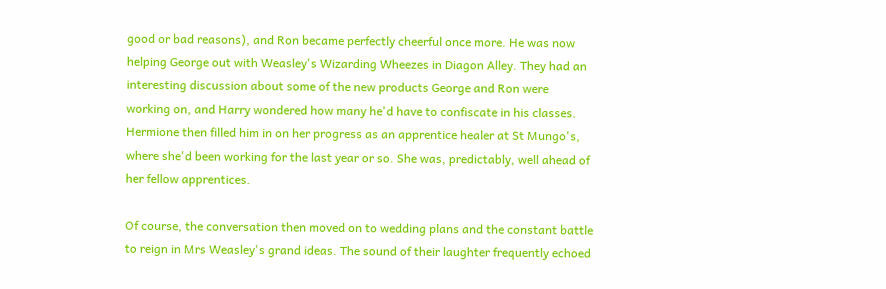good or bad reasons), and Ron became perfectly cheerful once more. He was now helping George out with Weasley's Wizarding Wheezes in Diagon Alley. They had an interesting discussion about some of the new products George and Ron were working on, and Harry wondered how many he'd have to confiscate in his classes. Hermione then filled him in on her progress as an apprentice healer at St Mungo's, where she'd been working for the last year or so. She was, predictably, well ahead of her fellow apprentices.

Of course, the conversation then moved on to wedding plans and the constant battle to reign in Mrs Weasley's grand ideas. The sound of their laughter frequently echoed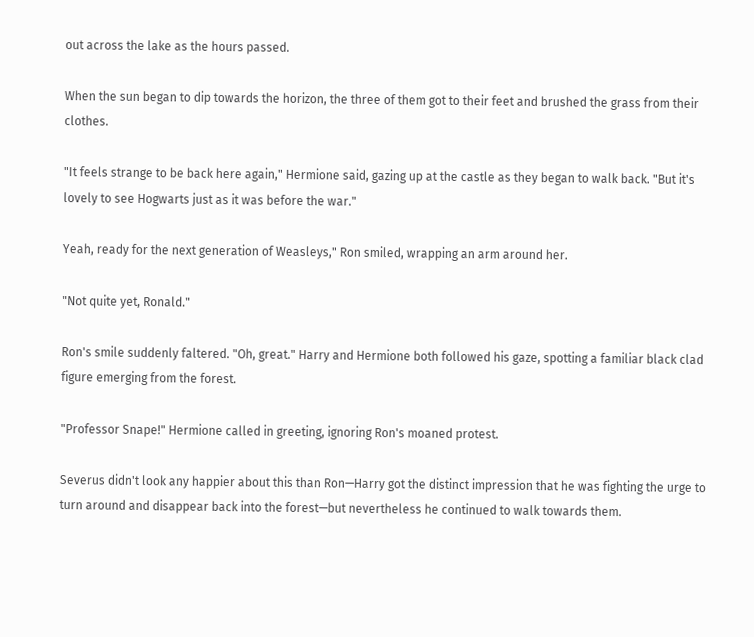out across the lake as the hours passed.

When the sun began to dip towards the horizon, the three of them got to their feet and brushed the grass from their clothes.

"It feels strange to be back here again," Hermione said, gazing up at the castle as they began to walk back. "But it's lovely to see Hogwarts just as it was before the war."

Yeah, ready for the next generation of Weasleys," Ron smiled, wrapping an arm around her.

"Not quite yet, Ronald."

Ron's smile suddenly faltered. "Oh, great." Harry and Hermione both followed his gaze, spotting a familiar black clad figure emerging from the forest.

"Professor Snape!" Hermione called in greeting, ignoring Ron's moaned protest.

Severus didn't look any happier about this than Ron—Harry got the distinct impression that he was fighting the urge to turn around and disappear back into the forest—but nevertheless he continued to walk towards them.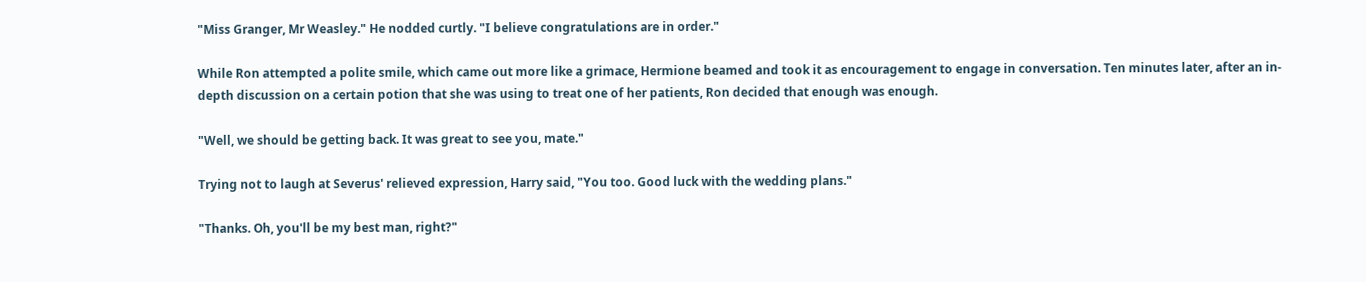"Miss Granger, Mr Weasley." He nodded curtly. "I believe congratulations are in order."

While Ron attempted a polite smile, which came out more like a grimace, Hermione beamed and took it as encouragement to engage in conversation. Ten minutes later, after an in-depth discussion on a certain potion that she was using to treat one of her patients, Ron decided that enough was enough.

"Well, we should be getting back. It was great to see you, mate."

Trying not to laugh at Severus' relieved expression, Harry said, "You too. Good luck with the wedding plans."

"Thanks. Oh, you'll be my best man, right?"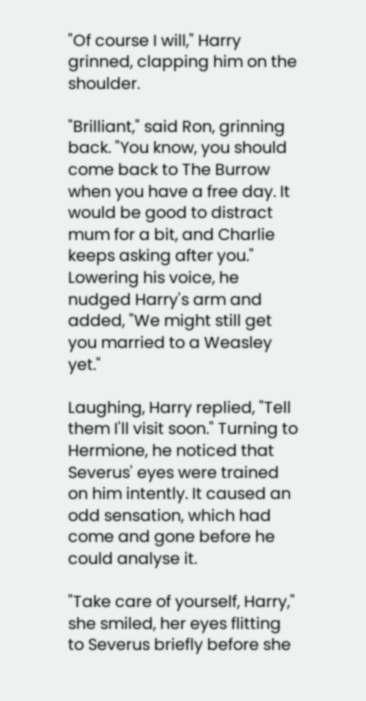"Of course I will," Harry grinned, clapping him on the shoulder.

"Brilliant," said Ron, grinning back. "You know, you should come back to The Burrow when you have a free day. It would be good to distract mum for a bit, and Charlie keeps asking after you." Lowering his voice, he nudged Harry's arm and added, "We might still get you married to a Weasley yet."

Laughing, Harry replied, "Tell them I'll visit soon." Turning to Hermione, he noticed that Severus' eyes were trained on him intently. It caused an odd sensation, which had come and gone before he could analyse it.

"Take care of yourself, Harry," she smiled, her eyes flitting to Severus briefly before she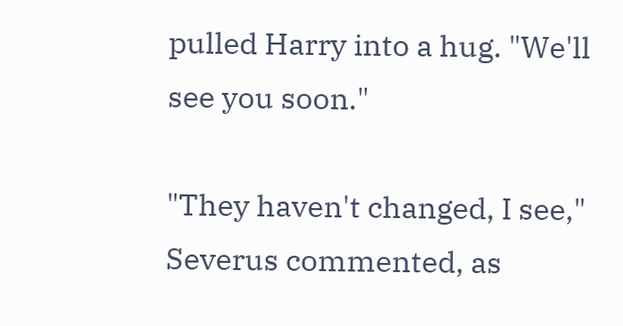pulled Harry into a hug. "We'll see you soon."

"They haven't changed, I see," Severus commented, as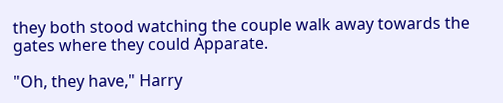they both stood watching the couple walk away towards the gates where they could Apparate.

"Oh, they have," Harry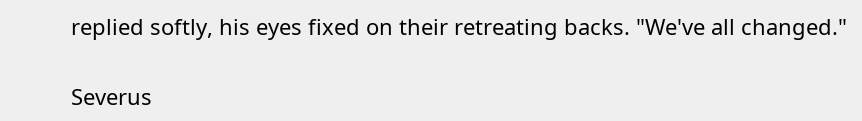replied softly, his eyes fixed on their retreating backs. "We've all changed."

Severus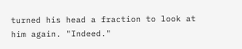turned his head a fraction to look at him again. "Indeed."